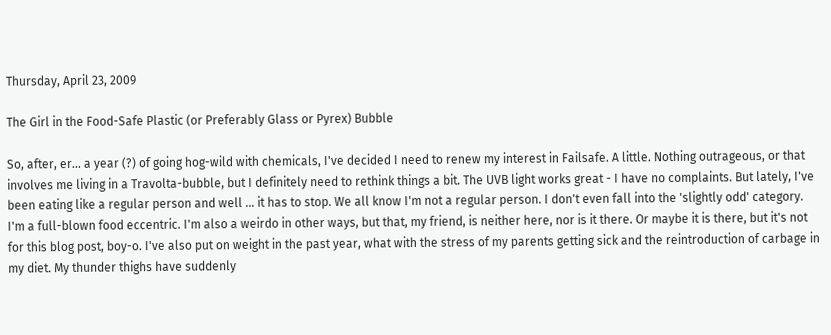Thursday, April 23, 2009

The Girl in the Food-Safe Plastic (or Preferably Glass or Pyrex) Bubble

So, after, er... a year (?) of going hog-wild with chemicals, I've decided I need to renew my interest in Failsafe. A little. Nothing outrageous, or that involves me living in a Travolta-bubble, but I definitely need to rethink things a bit. The UVB light works great - I have no complaints. But lately, I've been eating like a regular person and well ... it has to stop. We all know I'm not a regular person. I don't even fall into the 'slightly odd' category. I'm a full-blown food eccentric. I'm also a weirdo in other ways, but that, my friend, is neither here, nor is it there. Or maybe it is there, but it's not for this blog post, boy-o. I've also put on weight in the past year, what with the stress of my parents getting sick and the reintroduction of carbage in my diet. My thunder thighs have suddenly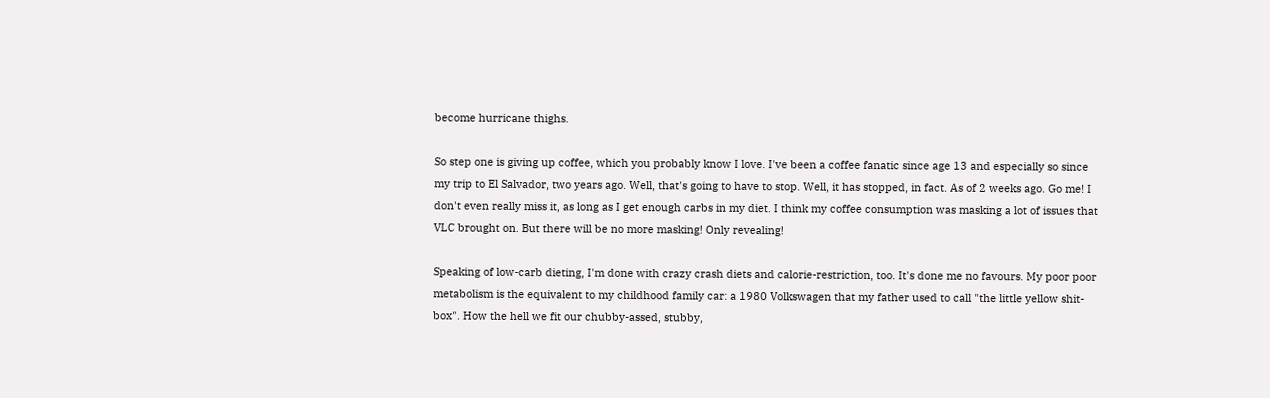become hurricane thighs.

So step one is giving up coffee, which you probably know I love. I've been a coffee fanatic since age 13 and especially so since my trip to El Salvador, two years ago. Well, that's going to have to stop. Well, it has stopped, in fact. As of 2 weeks ago. Go me! I don't even really miss it, as long as I get enough carbs in my diet. I think my coffee consumption was masking a lot of issues that VLC brought on. But there will be no more masking! Only revealing!

Speaking of low-carb dieting, I'm done with crazy crash diets and calorie-restriction, too. It's done me no favours. My poor poor metabolism is the equivalent to my childhood family car: a 1980 Volkswagen that my father used to call "the little yellow shit-box". How the hell we fit our chubby-assed, stubby,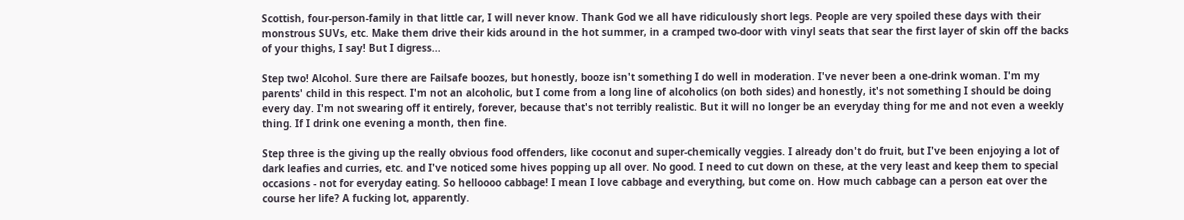Scottish, four-person-family in that little car, I will never know. Thank God we all have ridiculously short legs. People are very spoiled these days with their monstrous SUVs, etc. Make them drive their kids around in the hot summer, in a cramped two-door with vinyl seats that sear the first layer of skin off the backs of your thighs, I say! But I digress...

Step two! Alcohol. Sure there are Failsafe boozes, but honestly, booze isn't something I do well in moderation. I've never been a one-drink woman. I'm my parents' child in this respect. I'm not an alcoholic, but I come from a long line of alcoholics (on both sides) and honestly, it's not something I should be doing every day. I'm not swearing off it entirely, forever, because that's not terribly realistic. But it will no longer be an everyday thing for me and not even a weekly thing. If I drink one evening a month, then fine.

Step three is the giving up the really obvious food offenders, like coconut and super-chemically veggies. I already don't do fruit, but I've been enjoying a lot of dark leafies and curries, etc. and I've noticed some hives popping up all over. No good. I need to cut down on these, at the very least and keep them to special occasions - not for everyday eating. So helloooo cabbage! I mean I love cabbage and everything, but come on. How much cabbage can a person eat over the course her life? A fucking lot, apparently.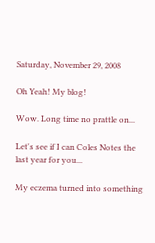Saturday, November 29, 2008

Oh Yeah! My blog!

Wow. Long time no prattle on...

Let's see if I can Coles Notes the last year for you...

My eczema turned into something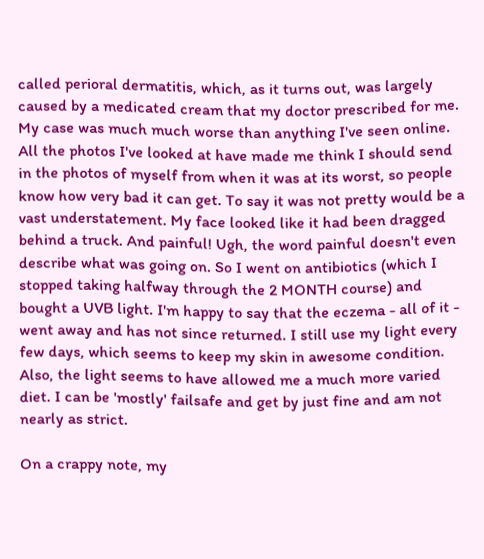called perioral dermatitis, which, as it turns out, was largely caused by a medicated cream that my doctor prescribed for me. My case was much much worse than anything I've seen online. All the photos I've looked at have made me think I should send in the photos of myself from when it was at its worst, so people know how very bad it can get. To say it was not pretty would be a vast understatement. My face looked like it had been dragged behind a truck. And painful! Ugh, the word painful doesn't even describe what was going on. So I went on antibiotics (which I stopped taking halfway through the 2 MONTH course) and bought a UVB light. I'm happy to say that the eczema - all of it - went away and has not since returned. I still use my light every few days, which seems to keep my skin in awesome condition. Also, the light seems to have allowed me a much more varied diet. I can be 'mostly' failsafe and get by just fine and am not nearly as strict.

On a crappy note, my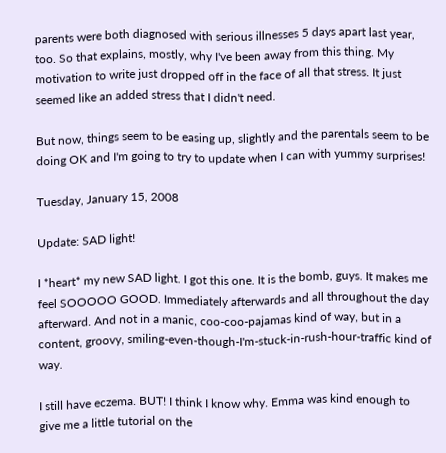parents were both diagnosed with serious illnesses 5 days apart last year, too. So that explains, mostly, why I've been away from this thing. My motivation to write just dropped off in the face of all that stress. It just seemed like an added stress that I didn't need.

But now, things seem to be easing up, slightly and the parentals seem to be doing OK and I'm going to try to update when I can with yummy surprises!

Tuesday, January 15, 2008

Update: SAD light!

I *heart* my new SAD light. I got this one. It is the bomb, guys. It makes me feel SOOOOO GOOD. Immediately afterwards and all throughout the day afterward. And not in a manic, coo-coo-pajamas kind of way, but in a content, groovy, smiling-even-though-I'm-stuck-in-rush-hour-traffic kind of way.

I still have eczema. BUT! I think I know why. Emma was kind enough to give me a little tutorial on the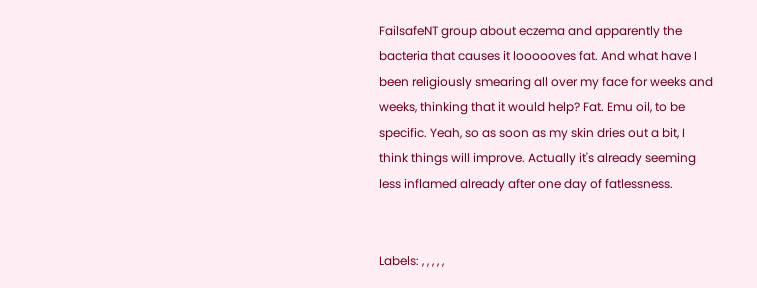FailsafeNT group about eczema and apparently the bacteria that causes it loooooves fat. And what have I been religiously smearing all over my face for weeks and weeks, thinking that it would help? Fat. Emu oil, to be specific. Yeah, so as soon as my skin dries out a bit, I think things will improve. Actually it's already seeming less inflamed already after one day of fatlessness.


Labels: , , , , ,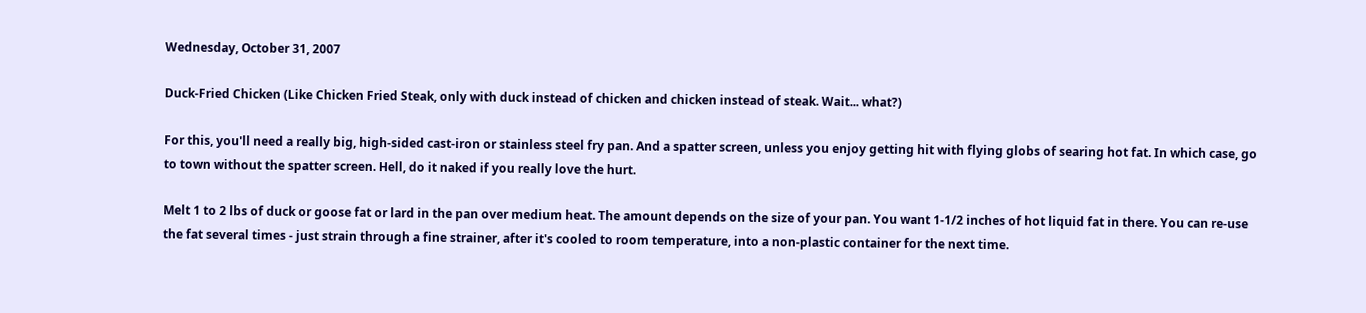Wednesday, October 31, 2007

Duck-Fried Chicken (Like Chicken Fried Steak, only with duck instead of chicken and chicken instead of steak. Wait... what?)

For this, you'll need a really big, high-sided cast-iron or stainless steel fry pan. And a spatter screen, unless you enjoy getting hit with flying globs of searing hot fat. In which case, go to town without the spatter screen. Hell, do it naked if you really love the hurt.

Melt 1 to 2 lbs of duck or goose fat or lard in the pan over medium heat. The amount depends on the size of your pan. You want 1-1/2 inches of hot liquid fat in there. You can re-use the fat several times - just strain through a fine strainer, after it's cooled to room temperature, into a non-plastic container for the next time.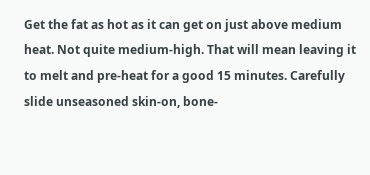Get the fat as hot as it can get on just above medium heat. Not quite medium-high. That will mean leaving it to melt and pre-heat for a good 15 minutes. Carefully slide unseasoned skin-on, bone-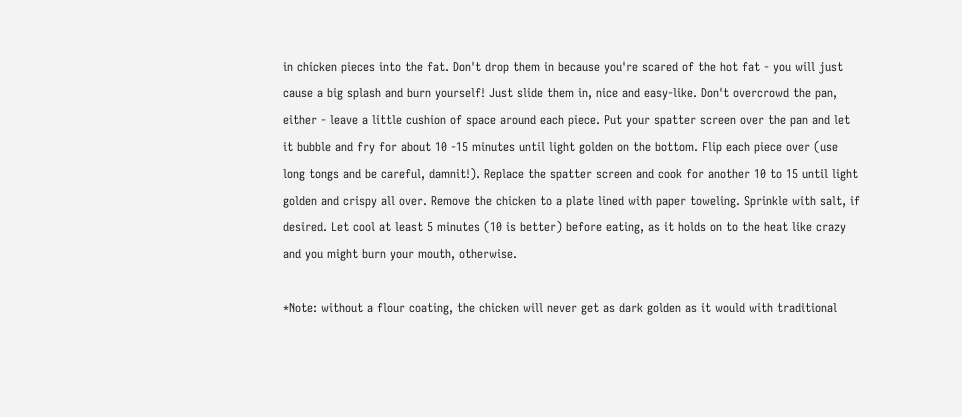in chicken pieces into the fat. Don't drop them in because you're scared of the hot fat - you will just cause a big splash and burn yourself! Just slide them in, nice and easy-like. Don't overcrowd the pan, either - leave a little cushion of space around each piece. Put your spatter screen over the pan and let it bubble and fry for about 10 -15 minutes until light golden on the bottom. Flip each piece over (use long tongs and be careful, damnit!). Replace the spatter screen and cook for another 10 to 15 until light golden and crispy all over. Remove the chicken to a plate lined with paper toweling. Sprinkle with salt, if desired. Let cool at least 5 minutes (10 is better) before eating, as it holds on to the heat like crazy and you might burn your mouth, otherwise.

*Note: without a flour coating, the chicken will never get as dark golden as it would with traditional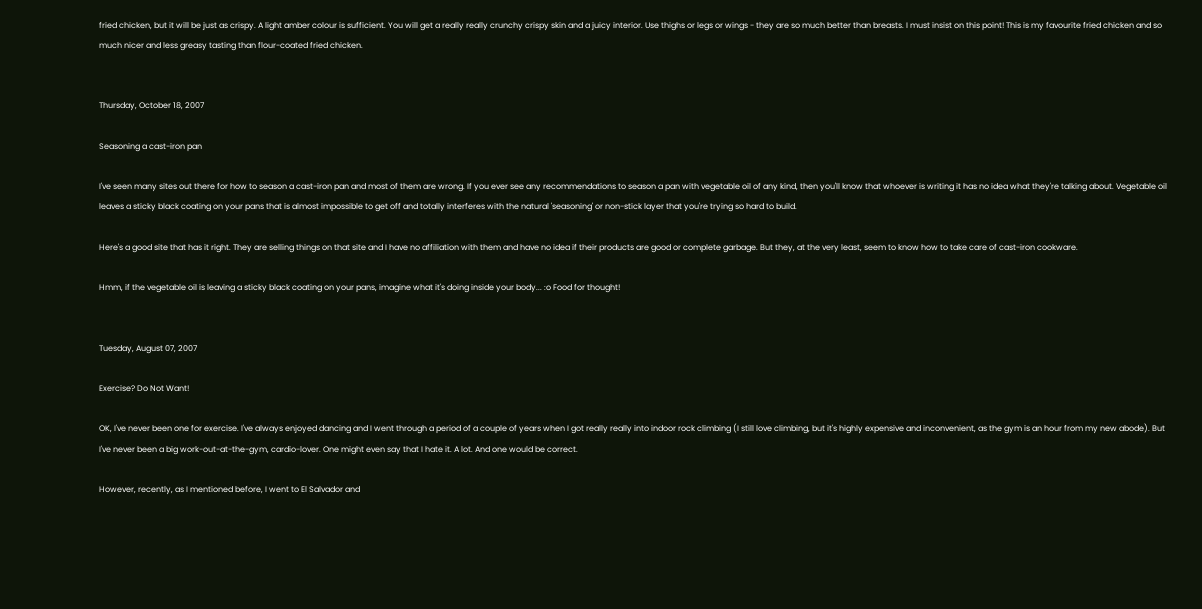fried chicken, but it will be just as crispy. A light amber colour is sufficient. You will get a really really crunchy crispy skin and a juicy interior. Use thighs or legs or wings - they are so much better than breasts. I must insist on this point! This is my favourite fried chicken and so much nicer and less greasy tasting than flour-coated fried chicken.


Thursday, October 18, 2007

Seasoning a cast-iron pan

I've seen many sites out there for how to season a cast-iron pan and most of them are wrong. If you ever see any recommendations to season a pan with vegetable oil of any kind, then you'll know that whoever is writing it has no idea what they're talking about. Vegetable oil leaves a sticky black coating on your pans that is almost impossible to get off and totally interferes with the natural 'seasoning' or non-stick layer that you're trying so hard to build.

Here's a good site that has it right. They are selling things on that site and I have no affiliation with them and have no idea if their products are good or complete garbage. But they, at the very least, seem to know how to take care of cast-iron cookware.

Hmm, if the vegetable oil is leaving a sticky black coating on your pans, imagine what it's doing inside your body... :o Food for thought!


Tuesday, August 07, 2007

Exercise? Do Not Want!

OK, I've never been one for exercise. I've always enjoyed dancing and I went through a period of a couple of years when I got really really into indoor rock climbing (I still love climbing, but it's highly expensive and inconvenient, as the gym is an hour from my new abode). But I've never been a big work-out-at-the-gym, cardio-lover. One might even say that I hate it. A lot. And one would be correct.

However, recently, as I mentioned before, I went to El Salvador and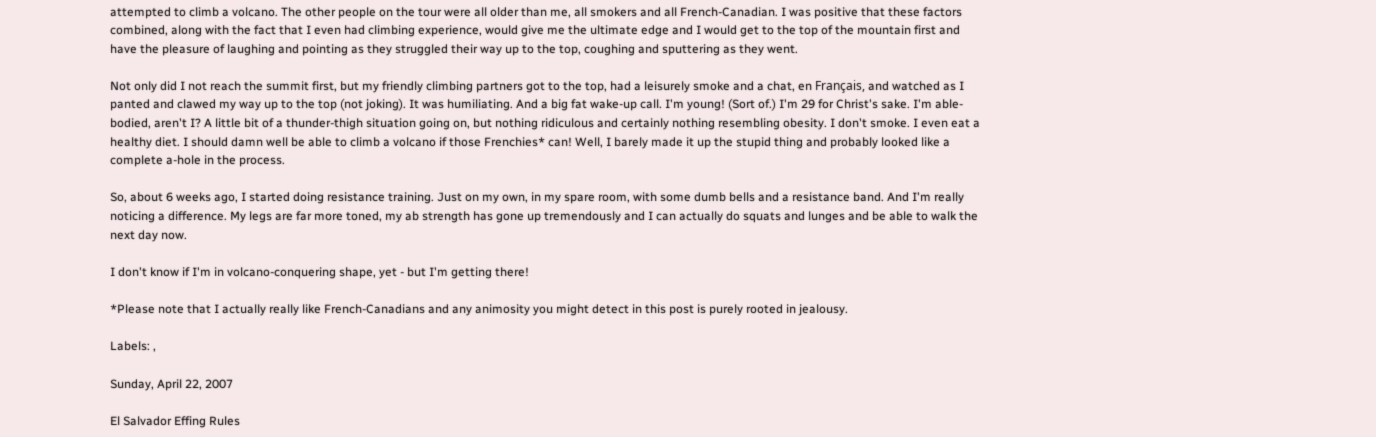attempted to climb a volcano. The other people on the tour were all older than me, all smokers and all French-Canadian. I was positive that these factors combined, along with the fact that I even had climbing experience, would give me the ultimate edge and I would get to the top of the mountain first and have the pleasure of laughing and pointing as they struggled their way up to the top, coughing and sputtering as they went.

Not only did I not reach the summit first, but my friendly climbing partners got to the top, had a leisurely smoke and a chat, en Français, and watched as I panted and clawed my way up to the top (not joking). It was humiliating. And a big fat wake-up call. I'm young! (Sort of.) I'm 29 for Christ's sake. I'm able-bodied, aren't I? A little bit of a thunder-thigh situation going on, but nothing ridiculous and certainly nothing resembling obesity. I don't smoke. I even eat a healthy diet. I should damn well be able to climb a volcano if those Frenchies* can! Well, I barely made it up the stupid thing and probably looked like a complete a-hole in the process.

So, about 6 weeks ago, I started doing resistance training. Just on my own, in my spare room, with some dumb bells and a resistance band. And I'm really noticing a difference. My legs are far more toned, my ab strength has gone up tremendously and I can actually do squats and lunges and be able to walk the next day now.

I don't know if I'm in volcano-conquering shape, yet - but I'm getting there!

*Please note that I actually really like French-Canadians and any animosity you might detect in this post is purely rooted in jealousy.

Labels: ,

Sunday, April 22, 2007

El Salvador Effing Rules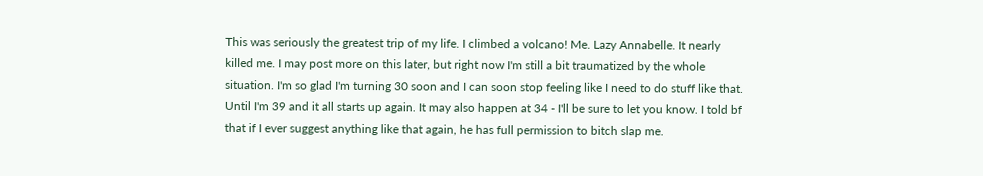This was seriously the greatest trip of my life. I climbed a volcano! Me. Lazy Annabelle. It nearly killed me. I may post more on this later, but right now I'm still a bit traumatized by the whole situation. I'm so glad I'm turning 30 soon and I can soon stop feeling like I need to do stuff like that. Until I'm 39 and it all starts up again. It may also happen at 34 - I'll be sure to let you know. I told bf that if I ever suggest anything like that again, he has full permission to bitch slap me.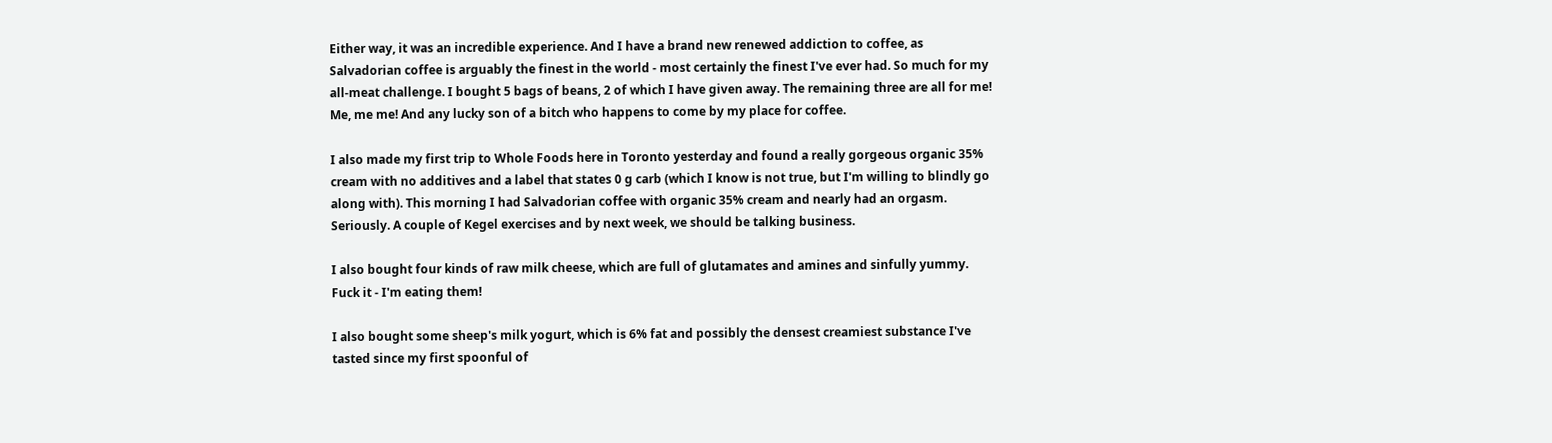Either way, it was an incredible experience. And I have a brand new renewed addiction to coffee, as Salvadorian coffee is arguably the finest in the world - most certainly the finest I've ever had. So much for my all-meat challenge. I bought 5 bags of beans, 2 of which I have given away. The remaining three are all for me! Me, me me! And any lucky son of a bitch who happens to come by my place for coffee.

I also made my first trip to Whole Foods here in Toronto yesterday and found a really gorgeous organic 35% cream with no additives and a label that states 0 g carb (which I know is not true, but I'm willing to blindly go along with). This morning I had Salvadorian coffee with organic 35% cream and nearly had an orgasm. Seriously. A couple of Kegel exercises and by next week, we should be talking business.

I also bought four kinds of raw milk cheese, which are full of glutamates and amines and sinfully yummy. Fuck it - I'm eating them!

I also bought some sheep's milk yogurt, which is 6% fat and possibly the densest creamiest substance I've tasted since my first spoonful of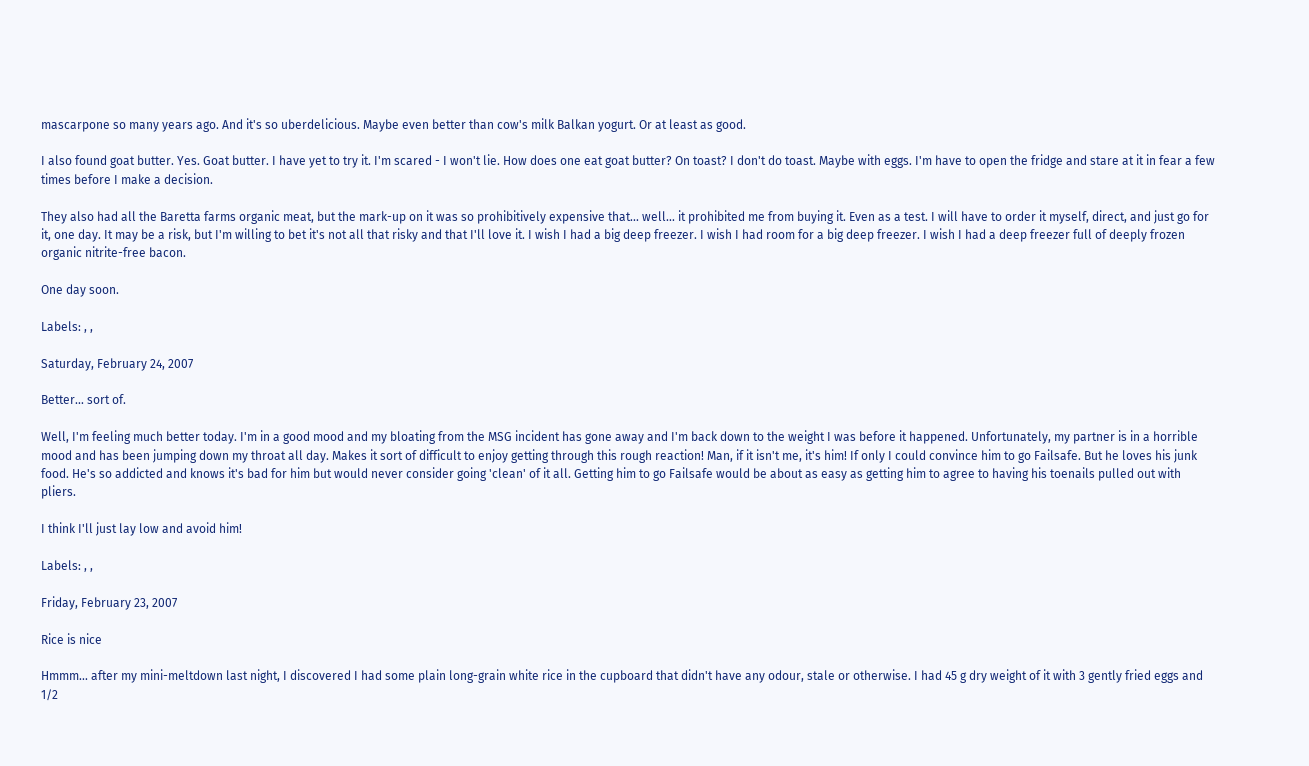mascarpone so many years ago. And it's so uberdelicious. Maybe even better than cow's milk Balkan yogurt. Or at least as good.

I also found goat butter. Yes. Goat butter. I have yet to try it. I'm scared - I won't lie. How does one eat goat butter? On toast? I don't do toast. Maybe with eggs. I'm have to open the fridge and stare at it in fear a few times before I make a decision.

They also had all the Baretta farms organic meat, but the mark-up on it was so prohibitively expensive that... well... it prohibited me from buying it. Even as a test. I will have to order it myself, direct, and just go for it, one day. It may be a risk, but I'm willing to bet it's not all that risky and that I'll love it. I wish I had a big deep freezer. I wish I had room for a big deep freezer. I wish I had a deep freezer full of deeply frozen organic nitrite-free bacon.

One day soon.

Labels: , ,

Saturday, February 24, 2007

Better... sort of.

Well, I'm feeling much better today. I'm in a good mood and my bloating from the MSG incident has gone away and I'm back down to the weight I was before it happened. Unfortunately, my partner is in a horrible mood and has been jumping down my throat all day. Makes it sort of difficult to enjoy getting through this rough reaction! Man, if it isn't me, it's him! If only I could convince him to go Failsafe. But he loves his junk food. He's so addicted and knows it's bad for him but would never consider going 'clean' of it all. Getting him to go Failsafe would be about as easy as getting him to agree to having his toenails pulled out with pliers.

I think I'll just lay low and avoid him!

Labels: , ,

Friday, February 23, 2007

Rice is nice

Hmmm... after my mini-meltdown last night, I discovered I had some plain long-grain white rice in the cupboard that didn't have any odour, stale or otherwise. I had 45 g dry weight of it with 3 gently fried eggs and 1/2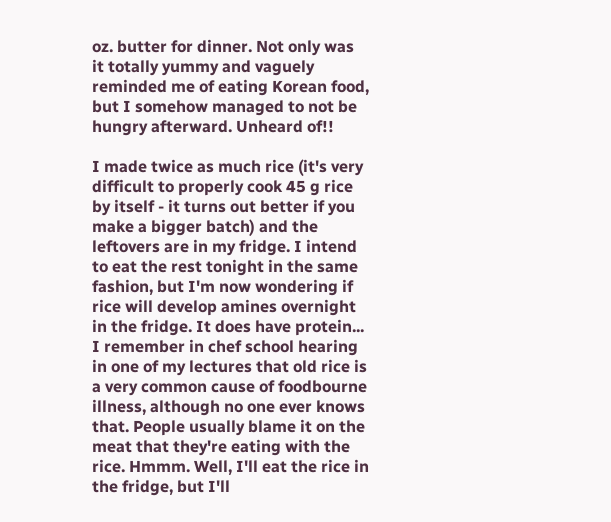oz. butter for dinner. Not only was it totally yummy and vaguely reminded me of eating Korean food, but I somehow managed to not be hungry afterward. Unheard of!!

I made twice as much rice (it's very difficult to properly cook 45 g rice by itself - it turns out better if you make a bigger batch) and the leftovers are in my fridge. I intend to eat the rest tonight in the same fashion, but I'm now wondering if rice will develop amines overnight in the fridge. It does have protein... I remember in chef school hearing in one of my lectures that old rice is a very common cause of foodbourne illness, although no one ever knows that. People usually blame it on the meat that they're eating with the rice. Hmmm. Well, I'll eat the rice in the fridge, but I'll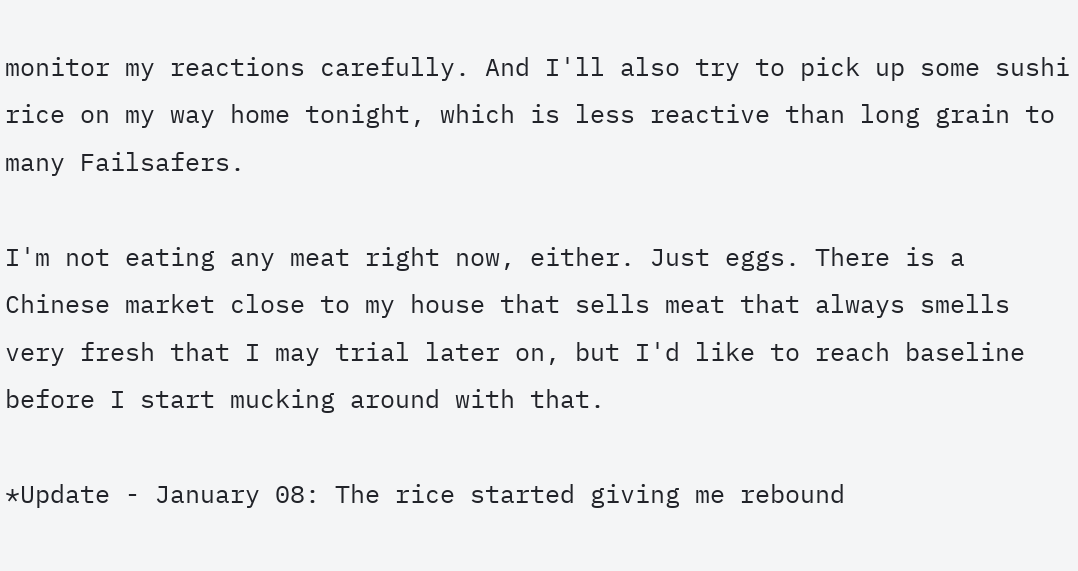monitor my reactions carefully. And I'll also try to pick up some sushi rice on my way home tonight, which is less reactive than long grain to many Failsafers.

I'm not eating any meat right now, either. Just eggs. There is a Chinese market close to my house that sells meat that always smells very fresh that I may trial later on, but I'd like to reach baseline before I start mucking around with that.

*Update - January 08: The rice started giving me rebound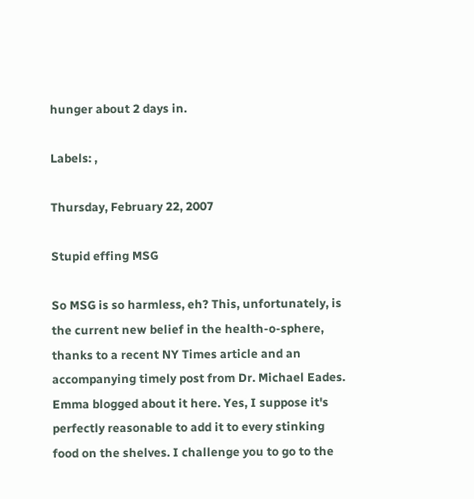hunger about 2 days in.

Labels: ,

Thursday, February 22, 2007

Stupid effing MSG

So MSG is so harmless, eh? This, unfortunately, is the current new belief in the health-o-sphere, thanks to a recent NY Times article and an accompanying timely post from Dr. Michael Eades. Emma blogged about it here. Yes, I suppose it's perfectly reasonable to add it to every stinking food on the shelves. I challenge you to go to the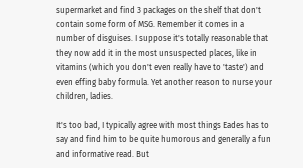supermarket and find 3 packages on the shelf that don't contain some form of MSG. Remember it comes in a number of disguises. I suppose it's totally reasonable that they now add it in the most unsuspected places, like in vitamins (which you don't even really have to 'taste') and even effing baby formula. Yet another reason to nurse your children, ladies.

It's too bad, I typically agree with most things Eades has to say and find him to be quite humorous and generally a fun and informative read. But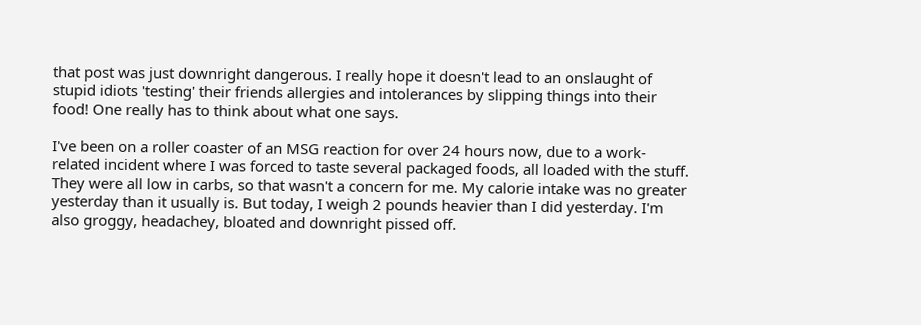that post was just downright dangerous. I really hope it doesn't lead to an onslaught of stupid idiots 'testing' their friends allergies and intolerances by slipping things into their food! One really has to think about what one says.

I've been on a roller coaster of an MSG reaction for over 24 hours now, due to a work-related incident where I was forced to taste several packaged foods, all loaded with the stuff. They were all low in carbs, so that wasn't a concern for me. My calorie intake was no greater yesterday than it usually is. But today, I weigh 2 pounds heavier than I did yesterday. I'm also groggy, headachey, bloated and downright pissed off.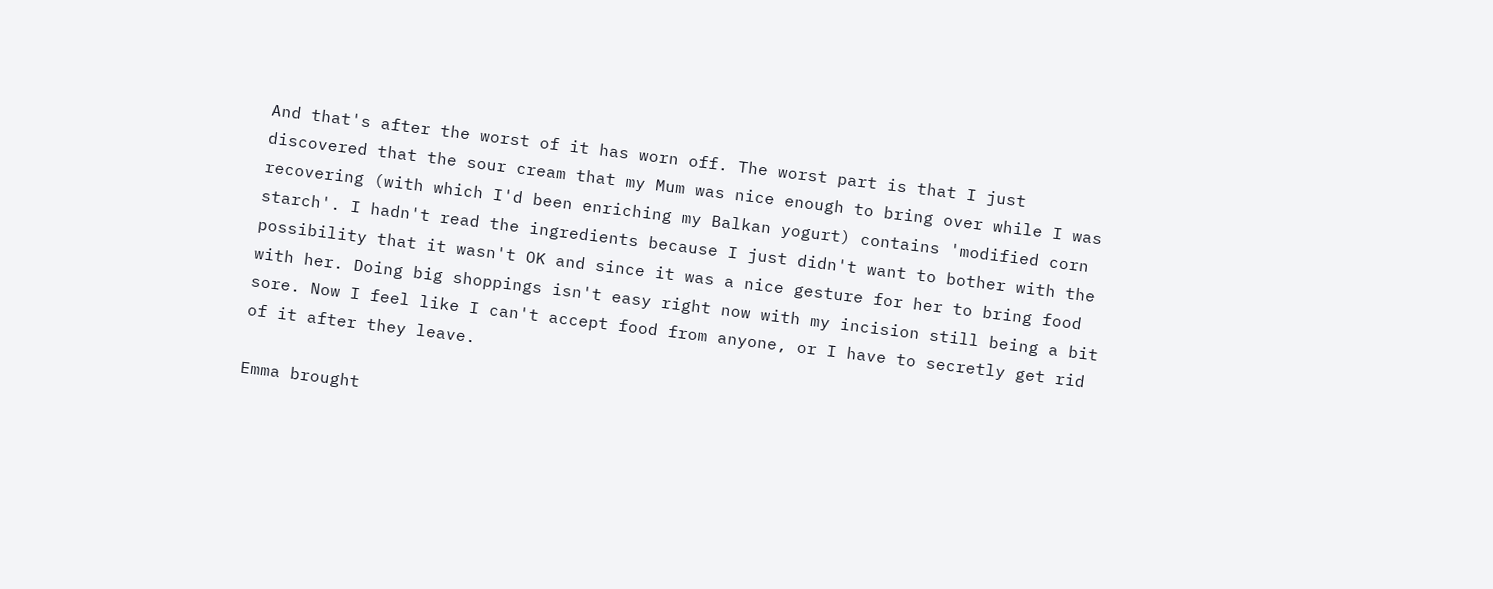And that's after the worst of it has worn off. The worst part is that I just discovered that the sour cream that my Mum was nice enough to bring over while I was recovering (with which I'd been enriching my Balkan yogurt) contains 'modified corn starch'. I hadn't read the ingredients because I just didn't want to bother with the possibility that it wasn't OK and since it was a nice gesture for her to bring food with her. Doing big shoppings isn't easy right now with my incision still being a bit sore. Now I feel like I can't accept food from anyone, or I have to secretly get rid of it after they leave.

Emma brought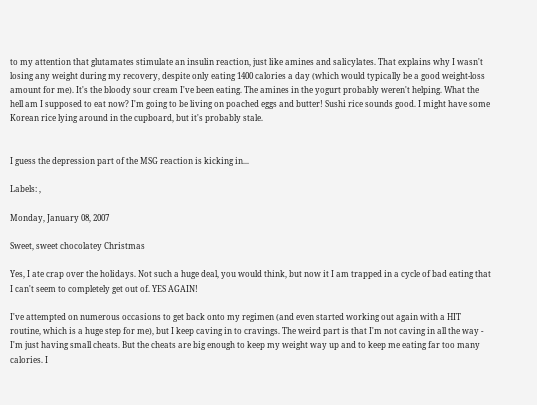to my attention that glutamates stimulate an insulin reaction, just like amines and salicylates. That explains why I wasn't losing any weight during my recovery, despite only eating 1400 calories a day (which would typically be a good weight-loss amount for me). It's the bloody sour cream I've been eating. The amines in the yogurt probably weren't helping. What the hell am I supposed to eat now? I'm going to be living on poached eggs and butter! Sushi rice sounds good. I might have some Korean rice lying around in the cupboard, but it's probably stale.


I guess the depression part of the MSG reaction is kicking in...

Labels: ,

Monday, January 08, 2007

Sweet, sweet chocolatey Christmas

Yes, I ate crap over the holidays. Not such a huge deal, you would think, but now it I am trapped in a cycle of bad eating that I can't seem to completely get out of. YES AGAIN!

I've attempted on numerous occasions to get back onto my regimen (and even started working out again with a HIT routine, which is a huge step for me), but I keep caving in to cravings. The weird part is that I'm not caving in all the way - I'm just having small cheats. But the cheats are big enough to keep my weight way up and to keep me eating far too many calories. I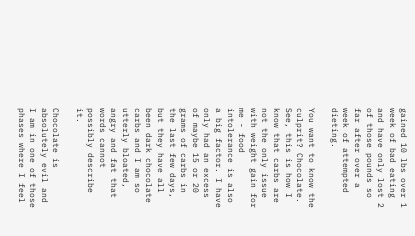gained 10 lbs over 1 week of bad eating and have only lost 2 of those pounds so far after over a week of attempted dieting.

You want to know the culprit? Chocolate. See, this is how I know that carbs are not the only issue with weight gain for me - food intolerance is also a big factor. I have only had an excess of maybe 15 or 20 grams of carbs in the last few days, but they have all been dark chocolate carbs and I am so utterly bloated, angry and fat that words cannot possibly describe it.

Chocolate is absolutely evil and I am in one of those phases where I feel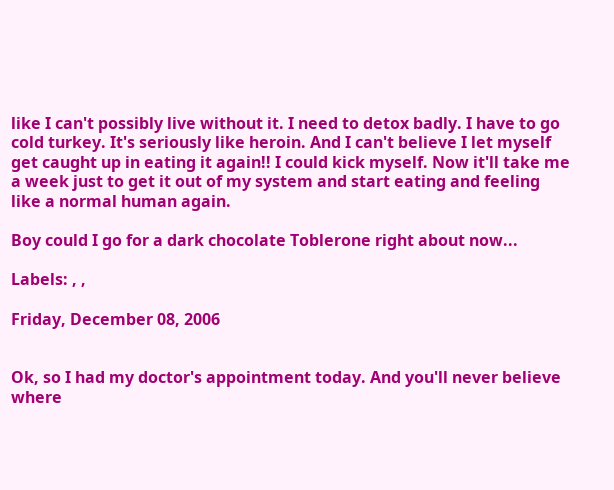like I can't possibly live without it. I need to detox badly. I have to go cold turkey. It's seriously like heroin. And I can't believe I let myself get caught up in eating it again!! I could kick myself. Now it'll take me a week just to get it out of my system and start eating and feeling like a normal human again.

Boy could I go for a dark chocolate Toblerone right about now...

Labels: , ,

Friday, December 08, 2006


Ok, so I had my doctor's appointment today. And you'll never believe where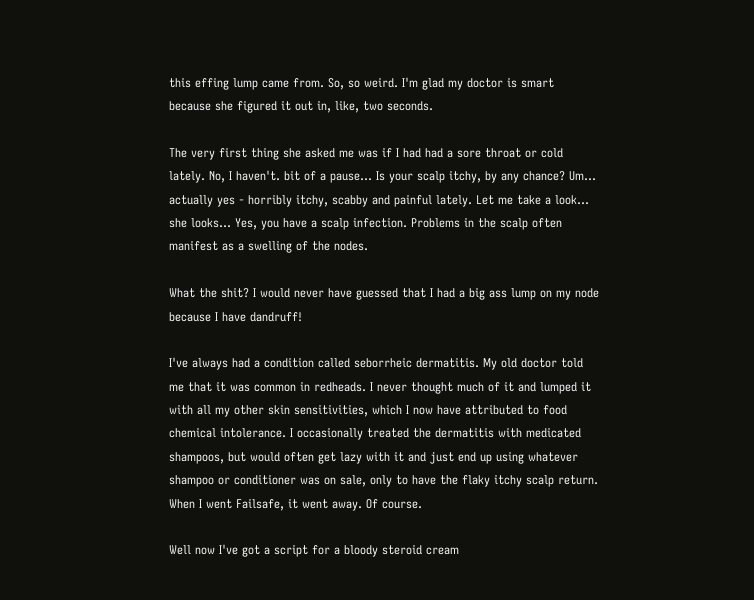this effing lump came from. So, so weird. I'm glad my doctor is smart because she figured it out in, like, two seconds.

The very first thing she asked me was if I had had a sore throat or cold lately. No, I haven't. bit of a pause... Is your scalp itchy, by any chance? Um... actually yes - horribly itchy, scabby and painful lately. Let me take a look... she looks... Yes, you have a scalp infection. Problems in the scalp often manifest as a swelling of the nodes.

What the shit? I would never have guessed that I had a big ass lump on my node because I have dandruff!

I've always had a condition called seborrheic dermatitis. My old doctor told me that it was common in redheads. I never thought much of it and lumped it with all my other skin sensitivities, which I now have attributed to food chemical intolerance. I occasionally treated the dermatitis with medicated shampoos, but would often get lazy with it and just end up using whatever shampoo or conditioner was on sale, only to have the flaky itchy scalp return. When I went Failsafe, it went away. Of course.

Well now I've got a script for a bloody steroid cream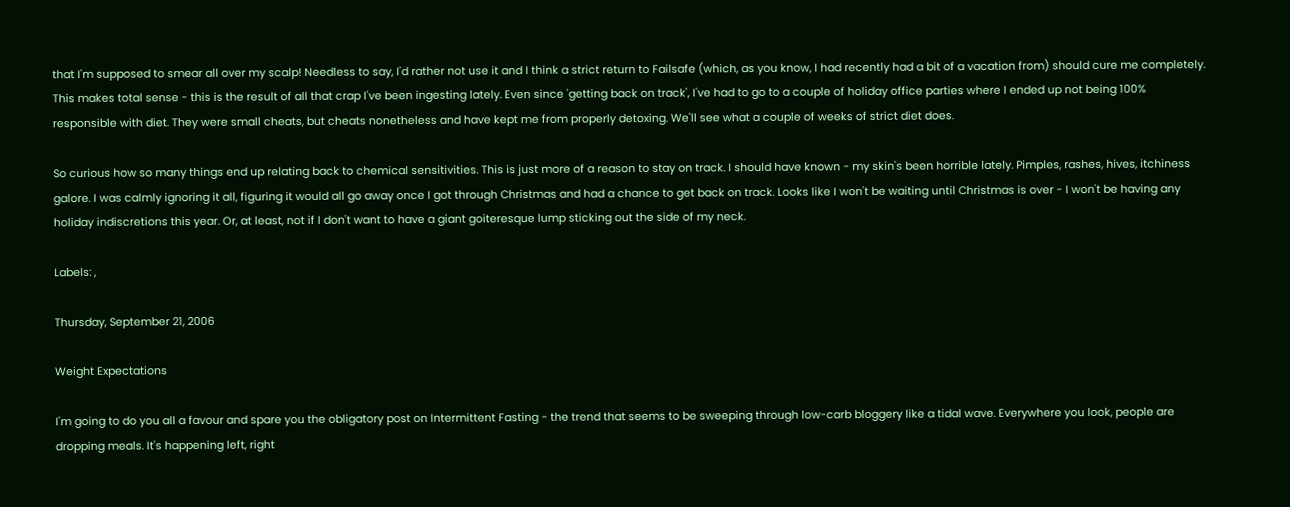that I'm supposed to smear all over my scalp! Needless to say, I'd rather not use it and I think a strict return to Failsafe (which, as you know, I had recently had a bit of a vacation from) should cure me completely. This makes total sense - this is the result of all that crap I've been ingesting lately. Even since 'getting back on track', I've had to go to a couple of holiday office parties where I ended up not being 100% responsible with diet. They were small cheats, but cheats nonetheless and have kept me from properly detoxing. We'll see what a couple of weeks of strict diet does.

So curious how so many things end up relating back to chemical sensitivities. This is just more of a reason to stay on track. I should have known - my skin's been horrible lately. Pimples, rashes, hives, itchiness galore. I was calmly ignoring it all, figuring it would all go away once I got through Christmas and had a chance to get back on track. Looks like I won't be waiting until Christmas is over - I won't be having any holiday indiscretions this year. Or, at least, not if I don't want to have a giant goiteresque lump sticking out the side of my neck.

Labels: ,

Thursday, September 21, 2006

Weight Expectations

I'm going to do you all a favour and spare you the obligatory post on Intermittent Fasting - the trend that seems to be sweeping through low-carb bloggery like a tidal wave. Everywhere you look, people are dropping meals. It's happening left, right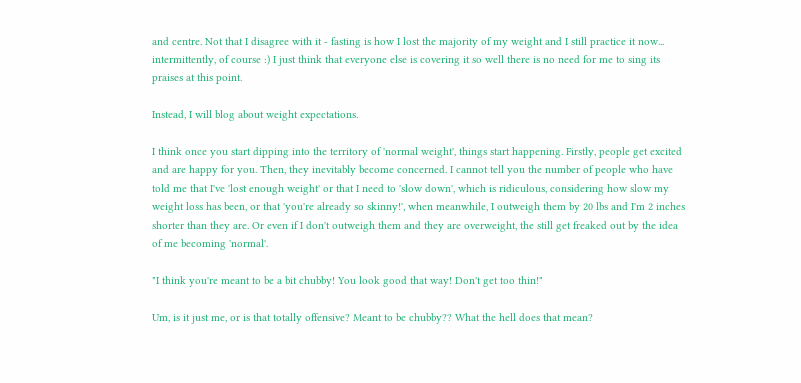and centre. Not that I disagree with it - fasting is how I lost the majority of my weight and I still practice it now... intermittently, of course :) I just think that everyone else is covering it so well there is no need for me to sing its praises at this point.

Instead, I will blog about weight expectations.

I think once you start dipping into the territory of 'normal weight', things start happening. Firstly, people get excited and are happy for you. Then, they inevitably become concerned. I cannot tell you the number of people who have told me that I've 'lost enough weight' or that I need to 'slow down', which is ridiculous, considering how slow my weight loss has been, or that 'you're already so skinny!', when meanwhile, I outweigh them by 20 lbs and I'm 2 inches shorter than they are. Or even if I don't outweigh them and they are overweight, the still get freaked out by the idea of me becoming 'normal'.

"I think you're meant to be a bit chubby! You look good that way! Don't get too thin!"

Um, is it just me, or is that totally offensive? Meant to be chubby?? What the hell does that mean?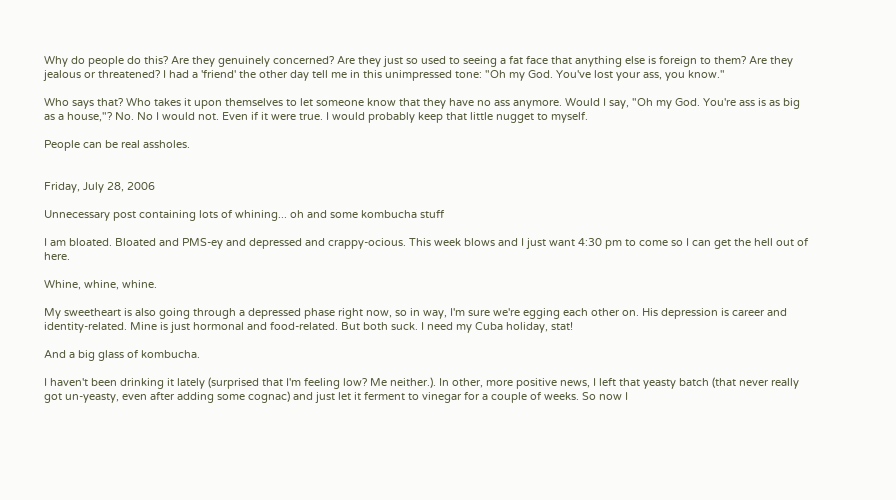Why do people do this? Are they genuinely concerned? Are they just so used to seeing a fat face that anything else is foreign to them? Are they jealous or threatened? I had a 'friend' the other day tell me in this unimpressed tone: "Oh my God. You've lost your ass, you know."

Who says that? Who takes it upon themselves to let someone know that they have no ass anymore. Would I say, "Oh my God. You're ass is as big as a house,"? No. No I would not. Even if it were true. I would probably keep that little nugget to myself.

People can be real assholes.


Friday, July 28, 2006

Unnecessary post containing lots of whining... oh and some kombucha stuff

I am bloated. Bloated and PMS-ey and depressed and crappy-ocious. This week blows and I just want 4:30 pm to come so I can get the hell out of here.

Whine, whine, whine.

My sweetheart is also going through a depressed phase right now, so in way, I'm sure we're egging each other on. His depression is career and identity-related. Mine is just hormonal and food-related. But both suck. I need my Cuba holiday, stat!

And a big glass of kombucha.

I haven't been drinking it lately (surprised that I'm feeling low? Me neither.). In other, more positive news, I left that yeasty batch (that never really got un-yeasty, even after adding some cognac) and just let it ferment to vinegar for a couple of weeks. So now I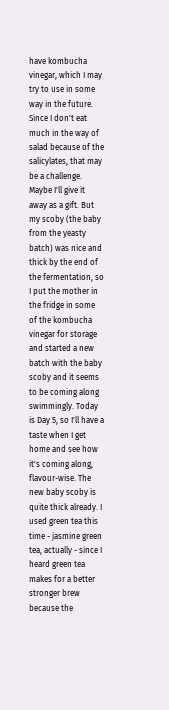have kombucha vinegar, which I may try to use in some way in the future. Since I don't eat much in the way of salad because of the salicylates, that may be a challenge. Maybe I'll give it away as a gift. But my scoby (the baby from the yeasty batch) was nice and thick by the end of the fermentation, so I put the mother in the fridge in some of the kombucha vinegar for storage and started a new batch with the baby scoby and it seems to be coming along swimmingly. Today is Day 5, so I'll have a taste when I get home and see how it's coming along, flavour-wise. The new baby scoby is quite thick already. I used green tea this time - jasmine green tea, actually - since I heard green tea makes for a better stronger brew because the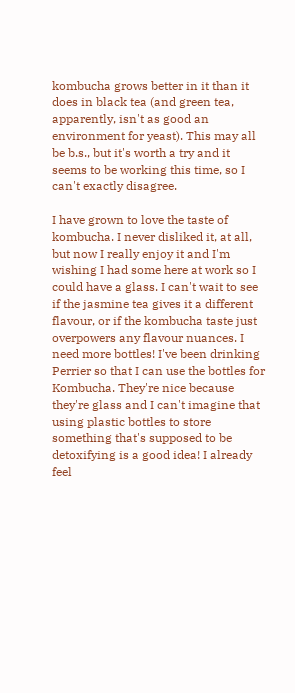kombucha grows better in it than it does in black tea (and green tea, apparently, isn't as good an environment for yeast). This may all be b.s., but it's worth a try and it seems to be working this time, so I can't exactly disagree.

I have grown to love the taste of kombucha. I never disliked it, at all, but now I really enjoy it and I'm wishing I had some here at work so I could have a glass. I can't wait to see if the jasmine tea gives it a different flavour, or if the kombucha taste just overpowers any flavour nuances. I need more bottles! I've been drinking Perrier so that I can use the bottles for Kombucha. They're nice because they're glass and I can't imagine that using plastic bottles to store something that's supposed to be detoxifying is a good idea! I already feel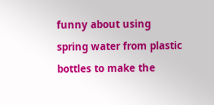funny about using spring water from plastic bottles to make the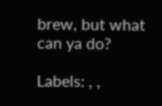brew, but what can ya do?

Labels: , ,